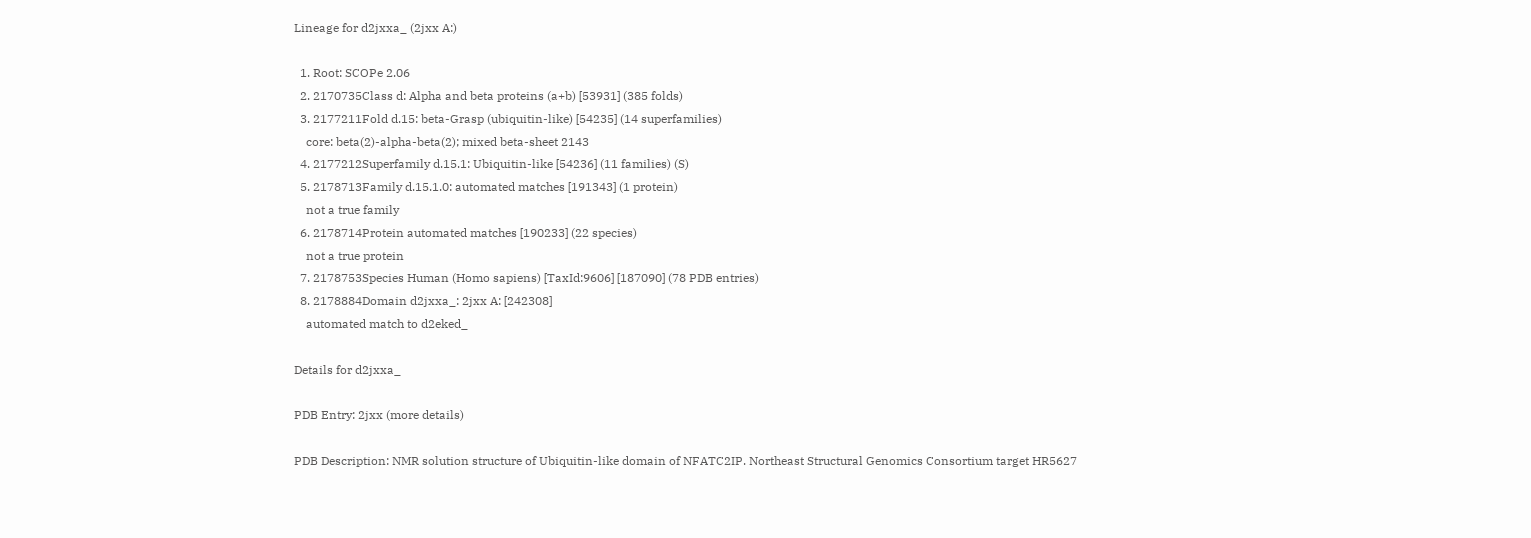Lineage for d2jxxa_ (2jxx A:)

  1. Root: SCOPe 2.06
  2. 2170735Class d: Alpha and beta proteins (a+b) [53931] (385 folds)
  3. 2177211Fold d.15: beta-Grasp (ubiquitin-like) [54235] (14 superfamilies)
    core: beta(2)-alpha-beta(2); mixed beta-sheet 2143
  4. 2177212Superfamily d.15.1: Ubiquitin-like [54236] (11 families) (S)
  5. 2178713Family d.15.1.0: automated matches [191343] (1 protein)
    not a true family
  6. 2178714Protein automated matches [190233] (22 species)
    not a true protein
  7. 2178753Species Human (Homo sapiens) [TaxId:9606] [187090] (78 PDB entries)
  8. 2178884Domain d2jxxa_: 2jxx A: [242308]
    automated match to d2eked_

Details for d2jxxa_

PDB Entry: 2jxx (more details)

PDB Description: NMR solution structure of Ubiquitin-like domain of NFATC2IP. Northeast Structural Genomics Consortium target HR5627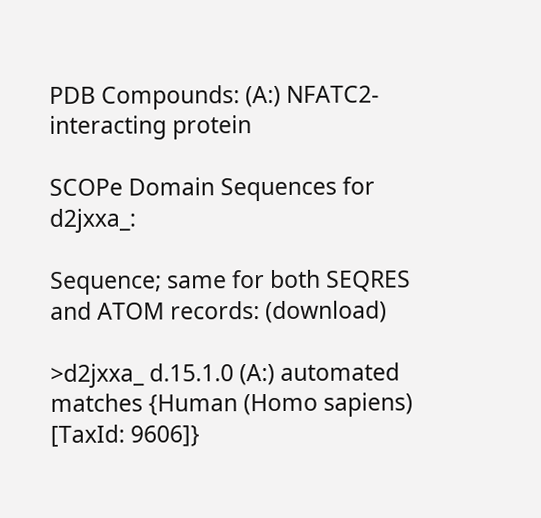PDB Compounds: (A:) NFATC2-interacting protein

SCOPe Domain Sequences for d2jxxa_:

Sequence; same for both SEQRES and ATOM records: (download)

>d2jxxa_ d.15.1.0 (A:) automated matches {Human (Homo sapiens) [TaxId: 9606]}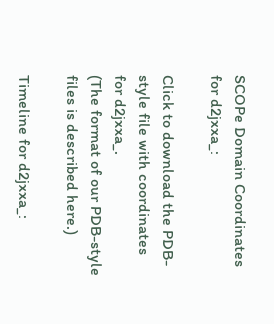SCOPe Domain Coordinates for d2jxxa_:

Click to download the PDB-style file with coordinates for d2jxxa_.
(The format of our PDB-style files is described here.)

Timeline for d2jxxa_: